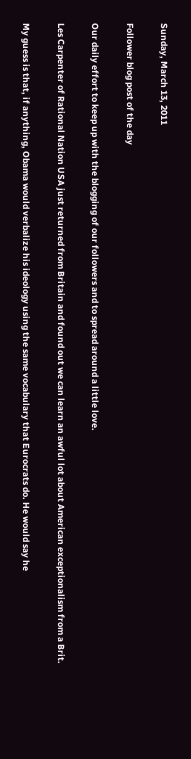Sunday, March 13, 2011

Follower blog post of the day

Our daily effort to keep up with the blogging of our followers and to spread around a little love.

Les Carpenter of Rational Nation USA just returned from Britain and found out we can learn an awful lot about American exceptionalism from a Brit.

My guess is that, if anything, Obama would verbalize his ideology using the same vocabulary that Eurocrats do. He would say he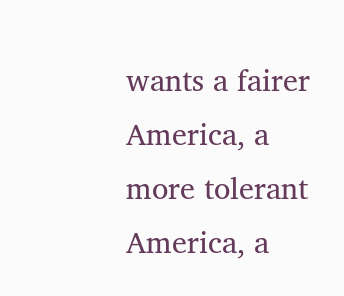wants a fairer America, a more tolerant America, a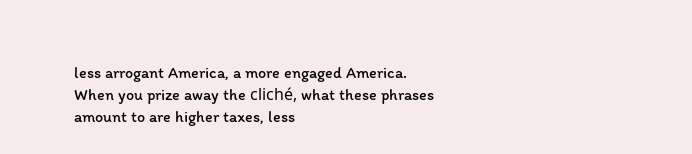less arrogant America, a more engaged America. When you prize away the cliché, what these phrases amount to are higher taxes, less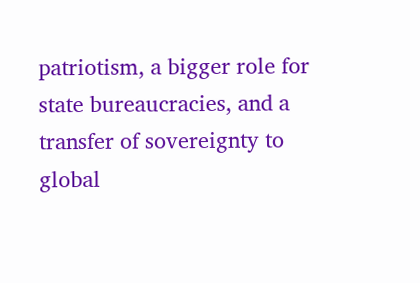patriotism, a bigger role for state bureaucracies, and a transfer of sovereignty to global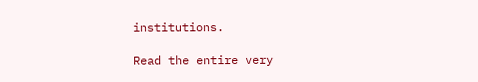institutions.

Read the entire very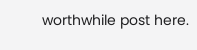worthwhile post here.